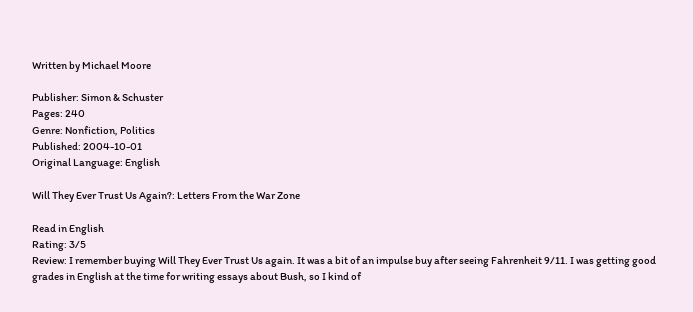Written by Michael Moore

Publisher: Simon & Schuster
Pages: 240
Genre: Nonfiction, Politics
Published: 2004-10-01
Original Language: English

Will They Ever Trust Us Again?: Letters From the War Zone

Read in English
Rating: 3/5
Review: I remember buying Will They Ever Trust Us again. It was a bit of an impulse buy after seeing Fahrenheit 9/11. I was getting good grades in English at the time for writing essays about Bush, so I kind of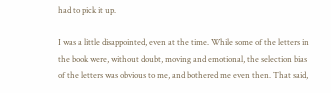had to pick it up.

I was a little disappointed, even at the time. While some of the letters in the book were, without doubt, moving and emotional, the selection bias of the letters was obvious to me, and bothered me even then. That said,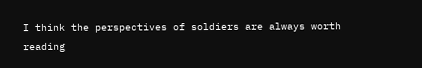I think the perspectives of soldiers are always worth reading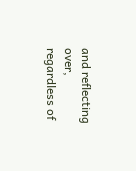and reflecting over, regardless of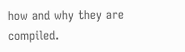how and why they are compiled.